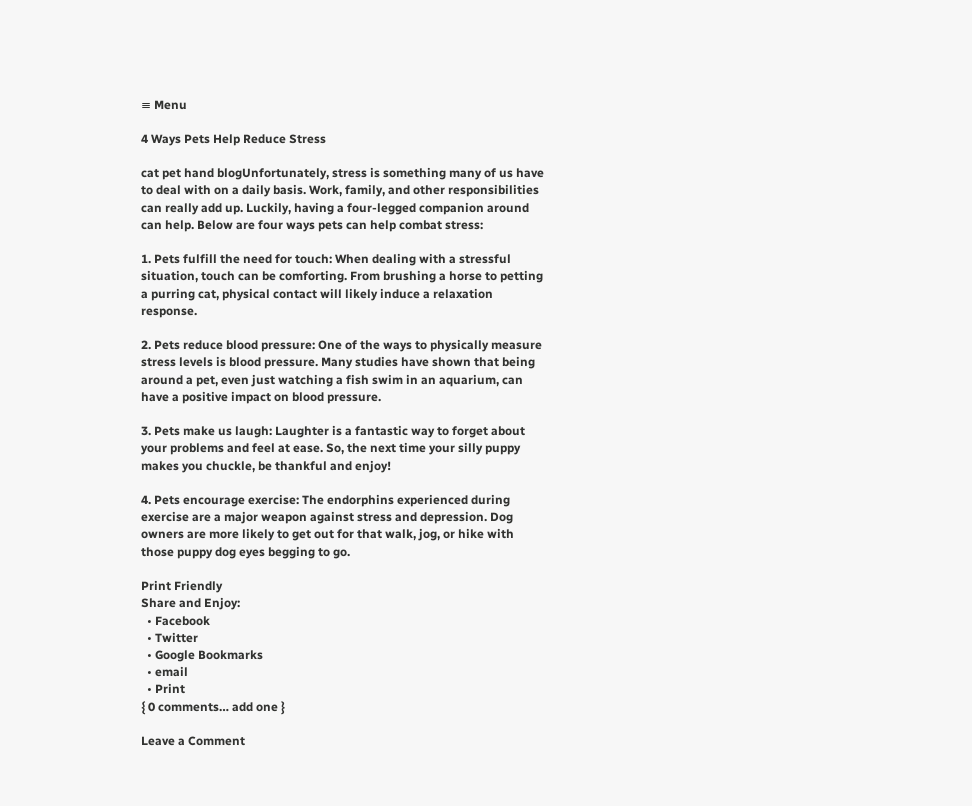≡ Menu

4 Ways Pets Help Reduce Stress

cat pet hand blogUnfortunately, stress is something many of us have to deal with on a daily basis. Work, family, and other responsibilities can really add up. Luckily, having a four-legged companion around can help. Below are four ways pets can help combat stress:

1. Pets fulfill the need for touch: When dealing with a stressful situation, touch can be comforting. From brushing a horse to petting a purring cat, physical contact will likely induce a relaxation response.

2. Pets reduce blood pressure: One of the ways to physically measure stress levels is blood pressure. Many studies have shown that being around a pet, even just watching a fish swim in an aquarium, can have a positive impact on blood pressure.

3. Pets make us laugh: Laughter is a fantastic way to forget about your problems and feel at ease. So, the next time your silly puppy makes you chuckle, be thankful and enjoy!

4. Pets encourage exercise: The endorphins experienced during exercise are a major weapon against stress and depression. Dog owners are more likely to get out for that walk, jog, or hike with those puppy dog eyes begging to go.

Print Friendly
Share and Enjoy:
  • Facebook
  • Twitter
  • Google Bookmarks
  • email
  • Print
{ 0 comments… add one }

Leave a Comment